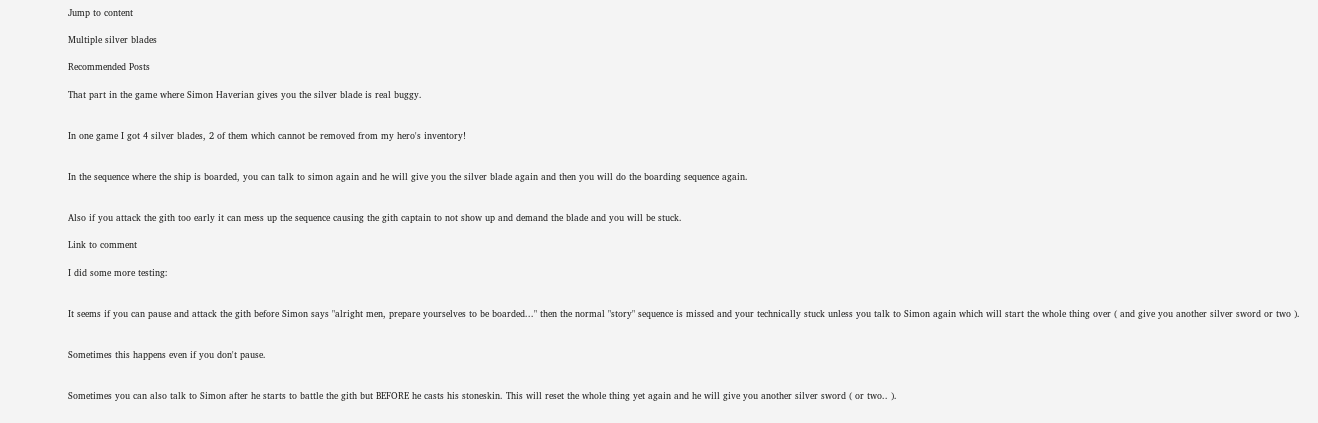Jump to content

Multiple silver blades

Recommended Posts

That part in the game where Simon Haverian gives you the silver blade is real buggy.


In one game I got 4 silver blades, 2 of them which cannot be removed from my hero's inventory!


In the sequence where the ship is boarded, you can talk to simon again and he will give you the silver blade again and then you will do the boarding sequence again.


Also if you attack the gith too early it can mess up the sequence causing the gith captain to not show up and demand the blade and you will be stuck.

Link to comment

I did some more testing:


It seems if you can pause and attack the gith before Simon says "alright men, prepare yourselves to be boarded..." then the normal "story" sequence is missed and your technically stuck unless you talk to Simon again which will start the whole thing over ( and give you another silver sword or two ).


Sometimes this happens even if you don't pause.


Sometimes you can also talk to Simon after he starts to battle the gith but BEFORE he casts his stoneskin. This will reset the whole thing yet again and he will give you another silver sword ( or two.. ).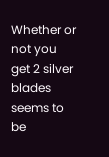Whether or not you get 2 silver blades seems to be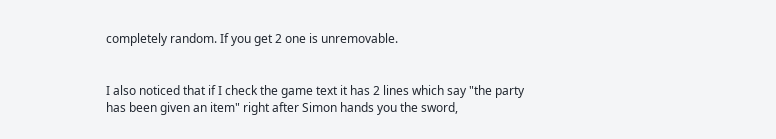completely random. If you get 2 one is unremovable.


I also noticed that if I check the game text it has 2 lines which say "the party has been given an item" right after Simon hands you the sword,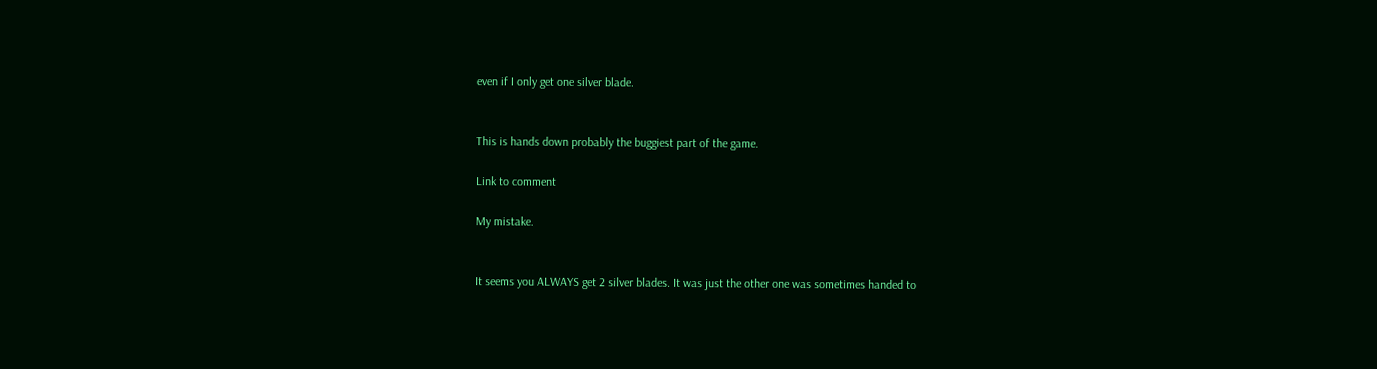even if I only get one silver blade.


This is hands down probably the buggiest part of the game.

Link to comment

My mistake.


It seems you ALWAYS get 2 silver blades. It was just the other one was sometimes handed to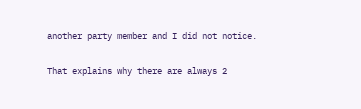another party member and I did not notice.


That explains why there are always 2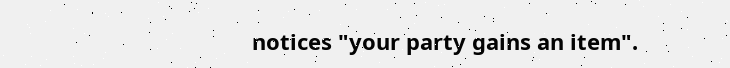notices "your party gains an item".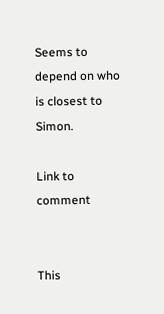Seems to depend on who is closest to Simon.

Link to comment


This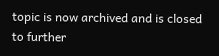topic is now archived and is closed to further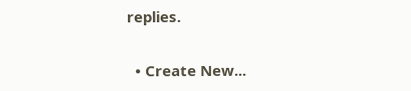replies.

  • Create New...